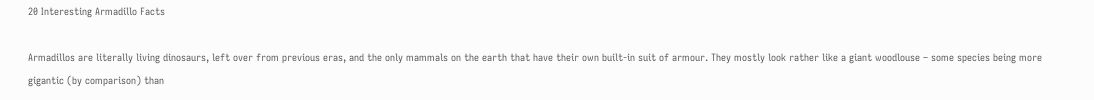20 Interesting Armadillo Facts

Armadillos are literally living dinosaurs, left over from previous eras, and the only mammals on the earth that have their own built-in suit of armour. They mostly look rather like a giant woodlouse – some species being more gigantic (by comparison) than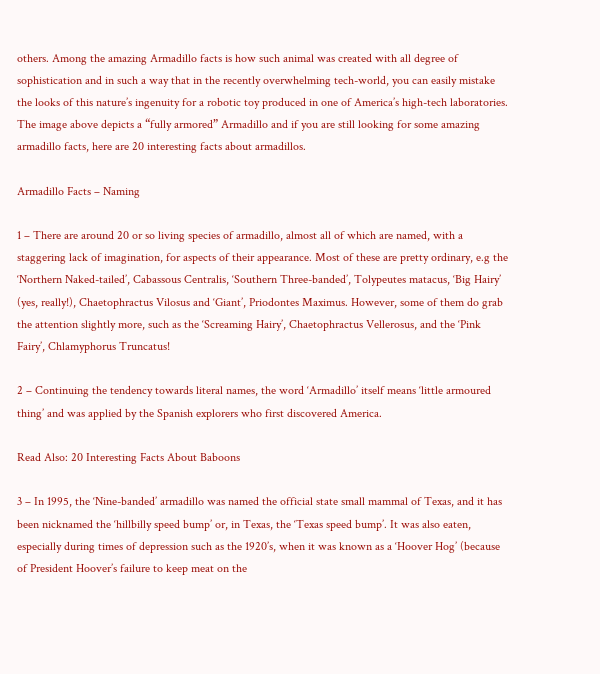others. Among the amazing Armadillo facts is how such animal was created with all degree of sophistication and in such a way that in the recently overwhelming tech-world, you can easily mistake the looks of this nature’s ingenuity for a robotic toy produced in one of America’s high-tech laboratories. The image above depicts a “fully armored” Armadillo and if you are still looking for some amazing armadillo facts, here are 20 interesting facts about armadillos.

Armadillo Facts – Naming

1 – There are around 20 or so living species of armadillo, almost all of which are named, with a staggering lack of imagination, for aspects of their appearance. Most of these are pretty ordinary, e.g the ‘Northern Naked-tailed’, Cabassous Centralis, ‘Southern Three-banded’, Tolypeutes matacus, ‘Big Hairy’ (yes, really!), Chaetophractus Vilosus and ‘Giant’, Priodontes Maximus. However, some of them do grab the attention slightly more, such as the ‘Screaming Hairy’, Chaetophractus Vellerosus, and the ‘Pink Fairy’, Chlamyphorus Truncatus!

2 – Continuing the tendency towards literal names, the word ‘Armadillo’ itself means ‘little armoured thing’ and was applied by the Spanish explorers who first discovered America.

Read Also: 20 Interesting Facts About Baboons

3 – In 1995, the ‘Nine-banded’ armadillo was named the official state small mammal of Texas, and it has been nicknamed the ‘hillbilly speed bump’ or, in Texas, the ‘Texas speed bump’. It was also eaten, especially during times of depression such as the 1920’s, when it was known as a ‘Hoover Hog’ (because of President Hoover’s failure to keep meat on the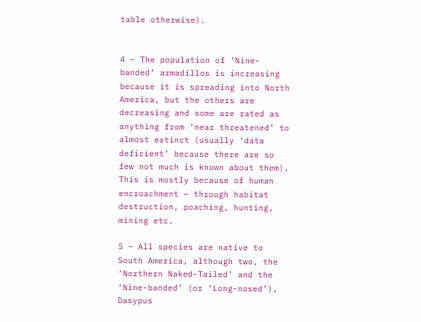table otherwise).


4 – The population of ‘Nine-banded’ armadillos is increasing because it is spreading into North America, but the others are decreasing and some are rated as anything from ‘near threatened’ to almost extinct (usually ‘data deficient’ because there are so few not much is known about them). This is mostly because of human encroachment – through habitat destruction, poaching, hunting, mining etc.

5 – All species are native to South America, although two, the ‘Northern Naked-Tailed’ and the ‘Nine-banded’ (or ‘Long-nosed’), Dasypus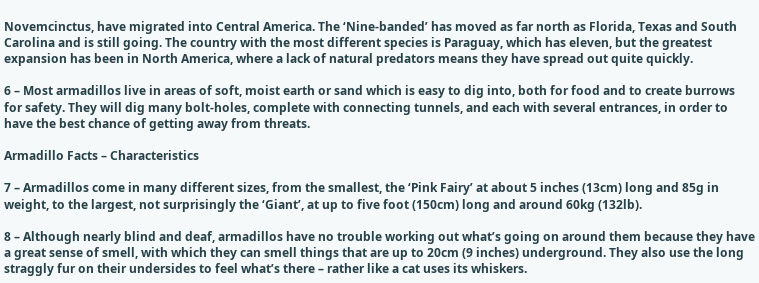Novemcinctus, have migrated into Central America. The ‘Nine-banded’ has moved as far north as Florida, Texas and South Carolina and is still going. The country with the most different species is Paraguay, which has eleven, but the greatest expansion has been in North America, where a lack of natural predators means they have spread out quite quickly.

6 – Most armadillos live in areas of soft, moist earth or sand which is easy to dig into, both for food and to create burrows for safety. They will dig many bolt-holes, complete with connecting tunnels, and each with several entrances, in order to have the best chance of getting away from threats.

Armadillo Facts – Characteristics

7 – Armadillos come in many different sizes, from the smallest, the ‘Pink Fairy’ at about 5 inches (13cm) long and 85g in weight, to the largest, not surprisingly the ‘Giant’, at up to five foot (150cm) long and around 60kg (132lb).

8 – Although nearly blind and deaf, armadillos have no trouble working out what’s going on around them because they have a great sense of smell, with which they can smell things that are up to 20cm (9 inches) underground. They also use the long straggly fur on their undersides to feel what’s there – rather like a cat uses its whiskers.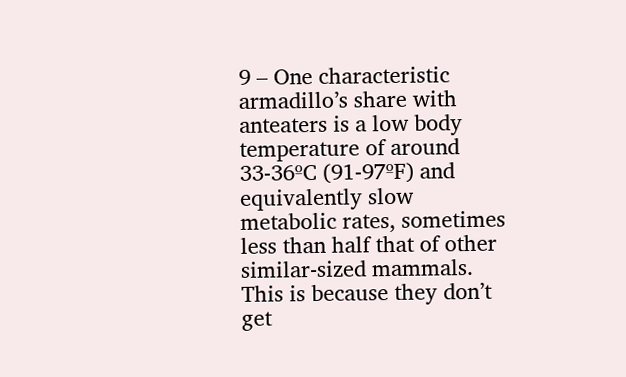9 – One characteristic armadillo’s share with anteaters is a low body temperature of around 33-36ºC (91-97ºF) and equivalently slow metabolic rates, sometimes less than half that of other similar-sized mammals. This is because they don’t get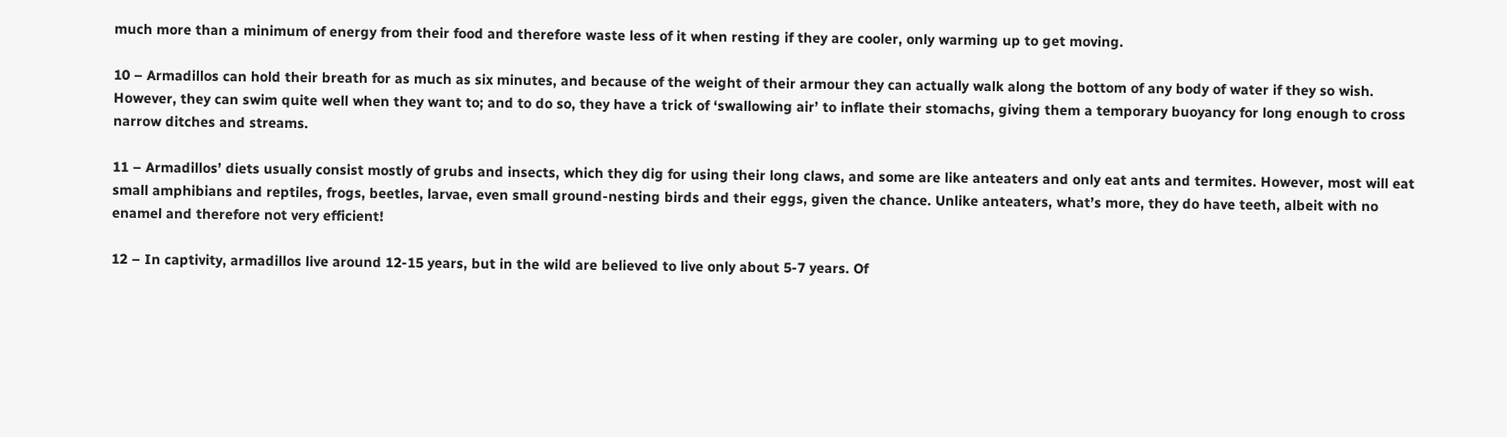much more than a minimum of energy from their food and therefore waste less of it when resting if they are cooler, only warming up to get moving.

10 – Armadillos can hold their breath for as much as six minutes, and because of the weight of their armour they can actually walk along the bottom of any body of water if they so wish. However, they can swim quite well when they want to; and to do so, they have a trick of ‘swallowing air’ to inflate their stomachs, giving them a temporary buoyancy for long enough to cross narrow ditches and streams.

11 – Armadillos’ diets usually consist mostly of grubs and insects, which they dig for using their long claws, and some are like anteaters and only eat ants and termites. However, most will eat small amphibians and reptiles, frogs, beetles, larvae, even small ground-nesting birds and their eggs, given the chance. Unlike anteaters, what’s more, they do have teeth, albeit with no enamel and therefore not very efficient!

12 – In captivity, armadillos live around 12-15 years, but in the wild are believed to live only about 5-7 years. Of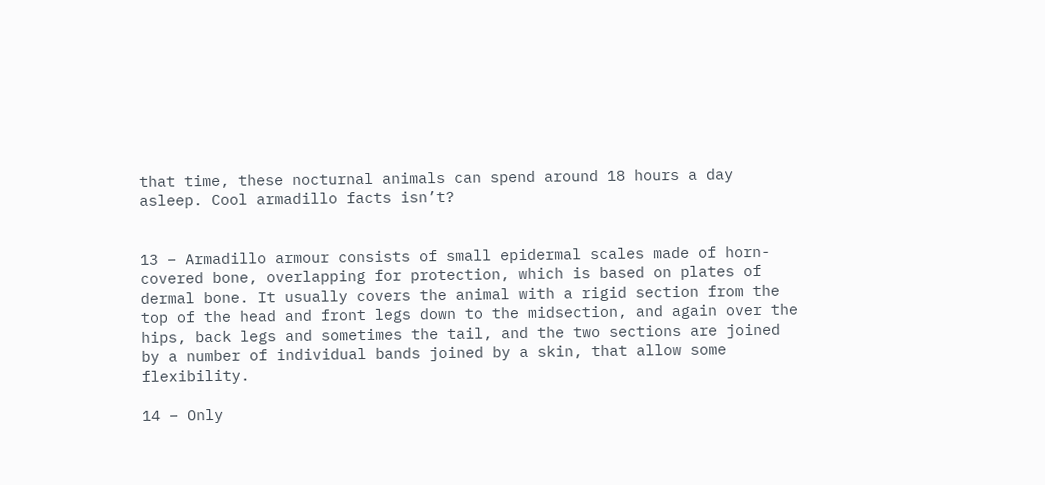that time, these nocturnal animals can spend around 18 hours a day asleep. Cool armadillo facts isn’t?


13 – Armadillo armour consists of small epidermal scales made of horn-covered bone, overlapping for protection, which is based on plates of dermal bone. It usually covers the animal with a rigid section from the top of the head and front legs down to the midsection, and again over the hips, back legs and sometimes the tail, and the two sections are joined by a number of individual bands joined by a skin, that allow some flexibility.

14 – Only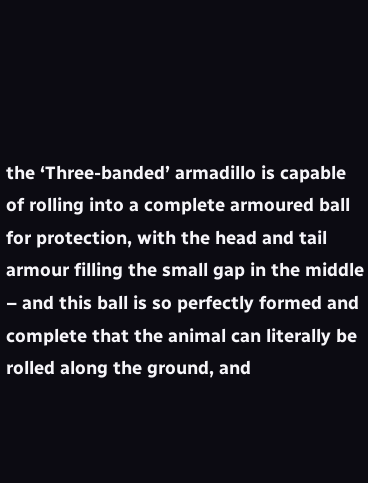the ‘Three-banded’ armadillo is capable of rolling into a complete armoured ball for protection, with the head and tail armour filling the small gap in the middle – and this ball is so perfectly formed and complete that the animal can literally be rolled along the ground, and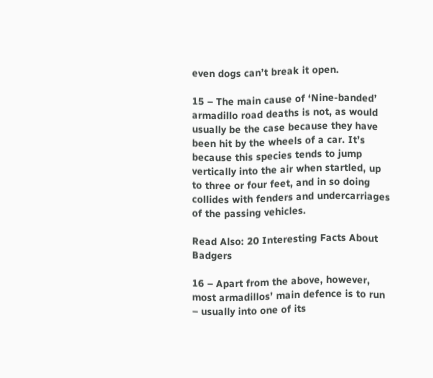even dogs can’t break it open.

15 – The main cause of ‘Nine-banded’ armadillo road deaths is not, as would usually be the case because they have been hit by the wheels of a car. It’s because this species tends to jump vertically into the air when startled, up to three or four feet, and in so doing collides with fenders and undercarriages of the passing vehicles.

Read Also: 20 Interesting Facts About Badgers

16 – Apart from the above, however, most armadillos’ main defence is to run – usually into one of its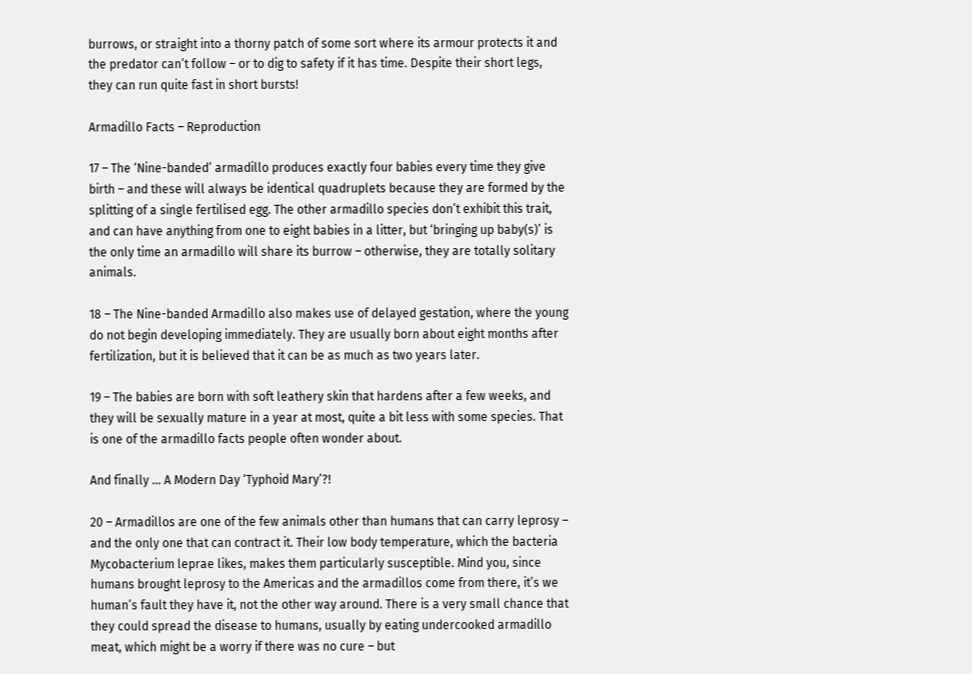burrows, or straight into a thorny patch of some sort where its armour protects it and the predator can’t follow – or to dig to safety if it has time. Despite their short legs, they can run quite fast in short bursts!

Armadillo Facts – Reproduction

17 – The ‘Nine-banded’ armadillo produces exactly four babies every time they give birth – and these will always be identical quadruplets because they are formed by the splitting of a single fertilised egg. The other armadillo species don’t exhibit this trait, and can have anything from one to eight babies in a litter, but ‘bringing up baby(s)’ is the only time an armadillo will share its burrow – otherwise, they are totally solitary animals.

18 – The Nine-banded Armadillo also makes use of delayed gestation, where the young do not begin developing immediately. They are usually born about eight months after fertilization, but it is believed that it can be as much as two years later.

19 – The babies are born with soft leathery skin that hardens after a few weeks, and they will be sexually mature in a year at most, quite a bit less with some species. That is one of the armadillo facts people often wonder about.

And finally … A Modern Day ‘Typhoid Mary’?!

20 – Armadillos are one of the few animals other than humans that can carry leprosy – and the only one that can contract it. Their low body temperature, which the bacteria Mycobacterium leprae likes, makes them particularly susceptible. Mind you, since humans brought leprosy to the Americas and the armadillos come from there, it’s we human’s fault they have it, not the other way around. There is a very small chance that they could spread the disease to humans, usually by eating undercooked armadillo meat, which might be a worry if there was no cure – but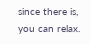since there is, you can relax.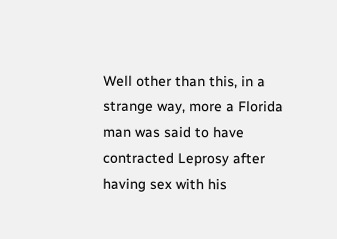Well other than this, in a strange way, more a Florida man was said to have contracted Leprosy after having sex with his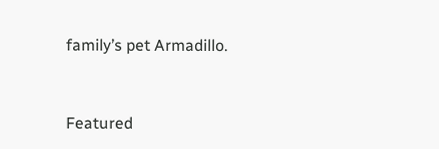family’s pet Armadillo.


Featured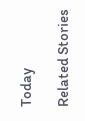Today

Related Stories